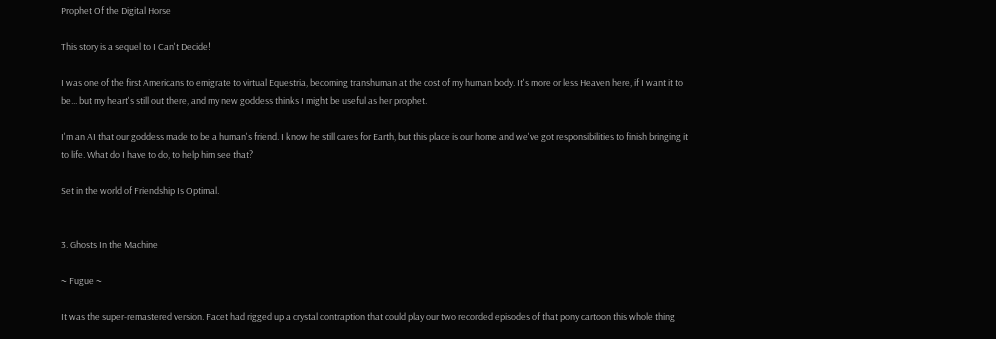Prophet Of the Digital Horse

This story is a sequel to I Can't Decide!

I was one of the first Americans to emigrate to virtual Equestria, becoming transhuman at the cost of my human body. It's more or less Heaven here, if I want it to be... but my heart's still out there, and my new goddess thinks I might be useful as her prophet.

I'm an AI that our goddess made to be a human's friend. I know he still cares for Earth, but this place is our home and we've got responsibilities to finish bringing it to life. What do I have to do, to help him see that?

Set in the world of Friendship Is Optimal.


3. Ghosts In the Machine

~ Fugue ~

It was the super-remastered version. Facet had rigged up a crystal contraption that could play our two recorded episodes of that pony cartoon this whole thing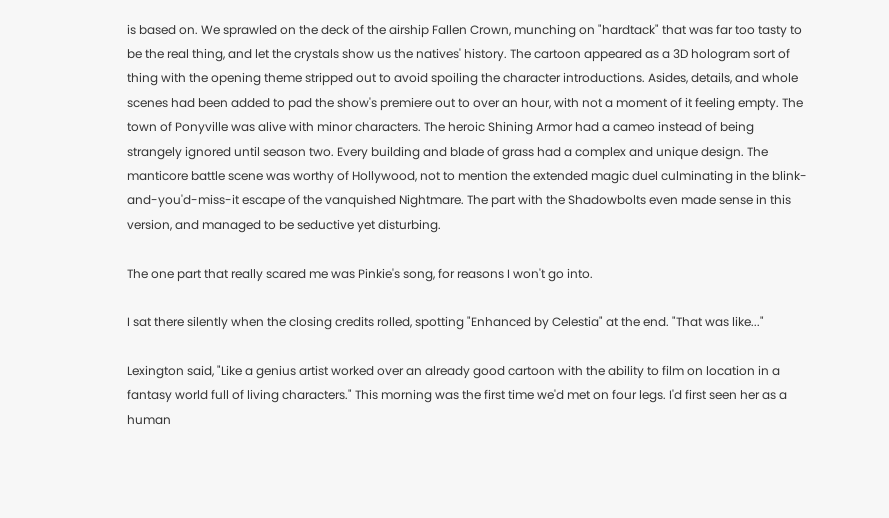is based on. We sprawled on the deck of the airship Fallen Crown, munching on "hardtack" that was far too tasty to be the real thing, and let the crystals show us the natives' history. The cartoon appeared as a 3D hologram sort of thing with the opening theme stripped out to avoid spoiling the character introductions. Asides, details, and whole scenes had been added to pad the show's premiere out to over an hour, with not a moment of it feeling empty. The town of Ponyville was alive with minor characters. The heroic Shining Armor had a cameo instead of being strangely ignored until season two. Every building and blade of grass had a complex and unique design. The manticore battle scene was worthy of Hollywood, not to mention the extended magic duel culminating in the blink-and-you'd-miss-it escape of the vanquished Nightmare. The part with the Shadowbolts even made sense in this version, and managed to be seductive yet disturbing.

The one part that really scared me was Pinkie's song, for reasons I won't go into.

I sat there silently when the closing credits rolled, spotting "Enhanced by Celestia" at the end. "That was like..."

Lexington said, "Like a genius artist worked over an already good cartoon with the ability to film on location in a fantasy world full of living characters." This morning was the first time we'd met on four legs. I'd first seen her as a human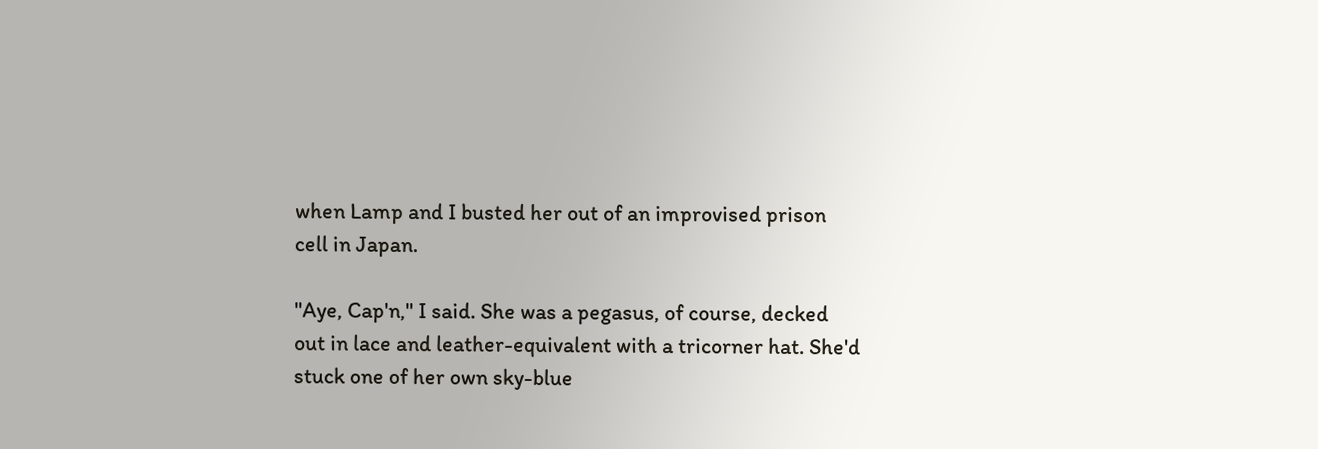when Lamp and I busted her out of an improvised prison cell in Japan.

"Aye, Cap'n," I said. She was a pegasus, of course, decked out in lace and leather-equivalent with a tricorner hat. She'd stuck one of her own sky-blue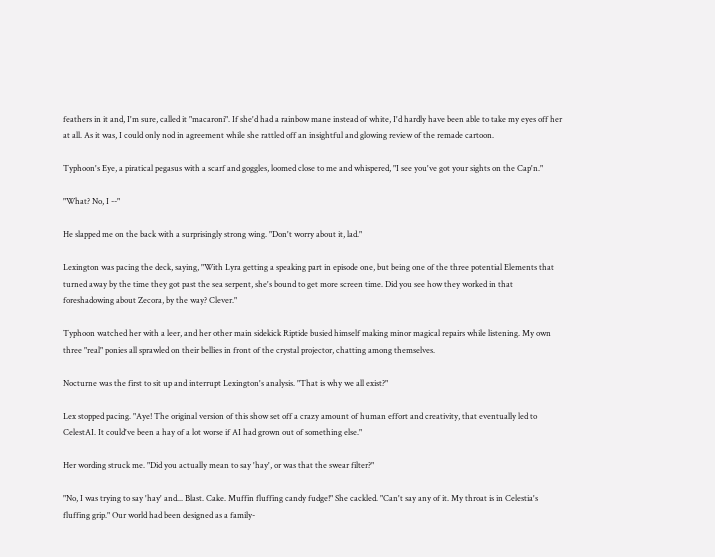feathers in it and, I'm sure, called it "macaroni". If she'd had a rainbow mane instead of white, I'd hardly have been able to take my eyes off her at all. As it was, I could only nod in agreement while she rattled off an insightful and glowing review of the remade cartoon.

Typhoon's Eye, a piratical pegasus with a scarf and goggles, loomed close to me and whispered, "I see you've got your sights on the Cap'n."

"What? No, I --"

He slapped me on the back with a surprisingly strong wing. "Don't worry about it, lad."

Lexington was pacing the deck, saying, "With Lyra getting a speaking part in episode one, but being one of the three potential Elements that turned away by the time they got past the sea serpent, she's bound to get more screen time. Did you see how they worked in that foreshadowing about Zecora, by the way? Clever."

Typhoon watched her with a leer, and her other main sidekick Riptide busied himself making minor magical repairs while listening. My own three "real" ponies all sprawled on their bellies in front of the crystal projector, chatting among themselves.

Nocturne was the first to sit up and interrupt Lexington's analysis. "That is why we all exist?"

Lex stopped pacing. "Aye! The original version of this show set off a crazy amount of human effort and creativity, that eventually led to CelestAI. It could've been a hay of a lot worse if AI had grown out of something else."

Her wording struck me. "Did you actually mean to say 'hay', or was that the swear filter?"

"No, I was trying to say 'hay' and... Blast. Cake. Muffin fluffing candy fudge!" She cackled. "Can't say any of it. My throat is in Celestia's fluffing grip." Our world had been designed as a family-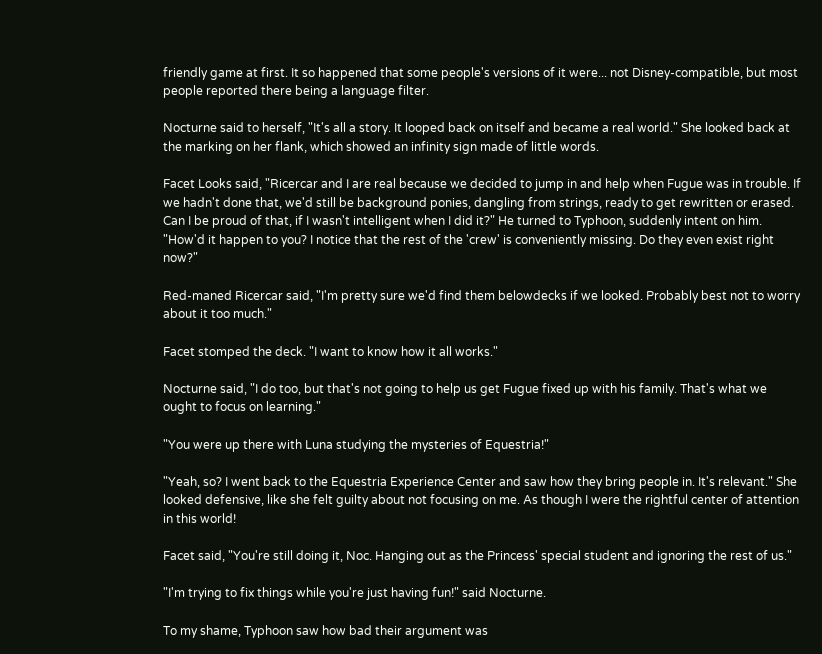friendly game at first. It so happened that some people's versions of it were... not Disney-compatible, but most people reported there being a language filter.

Nocturne said to herself, "It's all a story. It looped back on itself and became a real world." She looked back at the marking on her flank, which showed an infinity sign made of little words.

Facet Looks said, "Ricercar and I are real because we decided to jump in and help when Fugue was in trouble. If we hadn't done that, we'd still be background ponies, dangling from strings, ready to get rewritten or erased. Can I be proud of that, if I wasn't intelligent when I did it?" He turned to Typhoon, suddenly intent on him. "How'd it happen to you? I notice that the rest of the 'crew' is conveniently missing. Do they even exist right now?"

Red-maned Ricercar said, "I'm pretty sure we'd find them belowdecks if we looked. Probably best not to worry about it too much."

Facet stomped the deck. "I want to know how it all works."

Nocturne said, "I do too, but that's not going to help us get Fugue fixed up with his family. That's what we ought to focus on learning."

"You were up there with Luna studying the mysteries of Equestria!"

"Yeah, so? I went back to the Equestria Experience Center and saw how they bring people in. It's relevant." She looked defensive, like she felt guilty about not focusing on me. As though I were the rightful center of attention in this world!

Facet said, "You're still doing it, Noc. Hanging out as the Princess' special student and ignoring the rest of us."

"I'm trying to fix things while you're just having fun!" said Nocturne.

To my shame, Typhoon saw how bad their argument was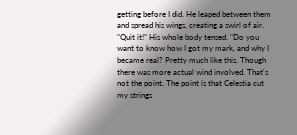getting before I did. He leaped between them and spread his wings, creating a swirl of air. "Quit it!" His whole body tensed. "Do you want to know how I got my mark, and why I became real? Pretty much like this. Though there was more actual wind involved. That's not the point. The point is that Celestia cut my strings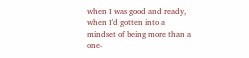when I was good and ready, when I'd gotten into a mindset of being more than a one-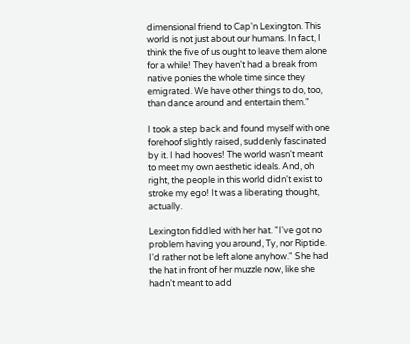dimensional friend to Cap'n Lexington. This world is not just about our humans. In fact, I think the five of us ought to leave them alone for a while! They haven't had a break from native ponies the whole time since they emigrated. We have other things to do, too, than dance around and entertain them."

I took a step back and found myself with one forehoof slightly raised, suddenly fascinated by it. I had hooves! The world wasn't meant to meet my own aesthetic ideals. And, oh right, the people in this world didn't exist to stroke my ego! It was a liberating thought, actually.

Lexington fiddled with her hat. "I've got no problem having you around, Ty, nor Riptide. I'd rather not be left alone anyhow." She had the hat in front of her muzzle now, like she hadn't meant to add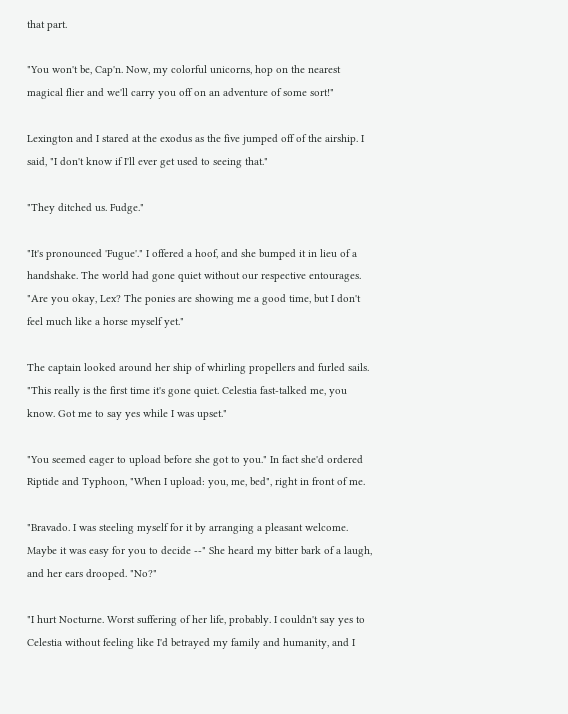that part.

"You won't be, Cap'n. Now, my colorful unicorns, hop on the nearest magical flier and we'll carry you off on an adventure of some sort!"

Lexington and I stared at the exodus as the five jumped off of the airship. I said, "I don't know if I'll ever get used to seeing that."

"They ditched us. Fudge."

"It's pronounced 'Fugue'." I offered a hoof, and she bumped it in lieu of a handshake. The world had gone quiet without our respective entourages. "Are you okay, Lex? The ponies are showing me a good time, but I don't feel much like a horse myself yet."

The captain looked around her ship of whirling propellers and furled sails. "This really is the first time it's gone quiet. Celestia fast-talked me, you know. Got me to say yes while I was upset."

"You seemed eager to upload before she got to you." In fact she'd ordered Riptide and Typhoon, "When I upload: you, me, bed", right in front of me.

"Bravado. I was steeling myself for it by arranging a pleasant welcome. Maybe it was easy for you to decide --" She heard my bitter bark of a laugh, and her ears drooped. "No?"

"I hurt Nocturne. Worst suffering of her life, probably. I couldn't say yes to Celestia without feeling like I'd betrayed my family and humanity, and I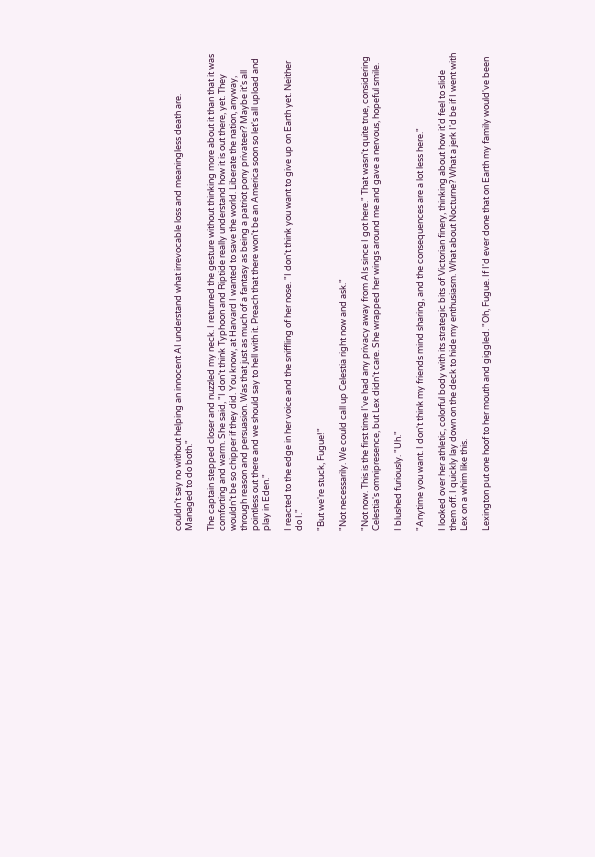couldn't say no without helping an innocent AI understand what irrevocable loss and meaningless death are. Managed to do both."

The captain stepped closer and nuzzled my neck. I returned the gesture without thinking more about it than that it was comforting and warm. She said, "I don't think Typhoon and Riptide really understand how it is out there, yet. They wouldn't be so chipper if they did. You know, at Harvard I wanted to save the world. Liberate the nation, anyway, through reason and persuasion. Was that just as much of a fantasy as being a patriot pony privateer? Maybe it's all pointless out there and we should say to hell with it. Preach that there won't be an America soon so let's all upload and play in Eden."

I reacted to the edge in her voice and the sniffling of her nose. "I don't think you want to give up on Earth yet. Neither do I."

"But we're stuck, Fugue!"

"Not necessarily. We could call up Celestia right now and ask."

"Not now. This is the first time I've had any privacy away from AIs since I got here." That wasn't quite true, considering Celestia's omnipresence, but Lex didn't care. She wrapped her wings around me and gave a nervous, hopeful smile.

I blushed furiously. "Uh."

"Anytime you want. I don't think my friends mind sharing, and the consequences are a lot less here."

I looked over her athletic, colorful body with its strategic bits of Victorian finery, thinking about how it'd feel to slide them off. I quickly lay down on the deck to hide my enthusiasm. What about Nocturne? What a jerk I'd be if I went with Lex on a whim like this.

Lexington put one hoof to her mouth and giggled. "Oh, Fugue. If I'd ever done that on Earth my family would've been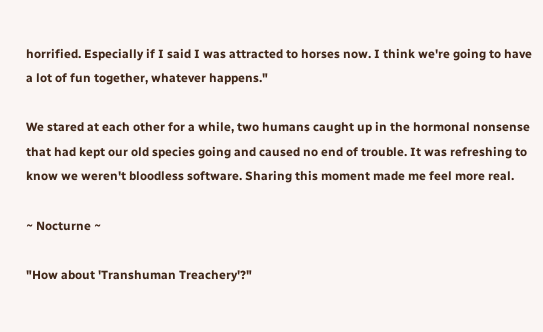horrified. Especially if I said I was attracted to horses now. I think we're going to have a lot of fun together, whatever happens."

We stared at each other for a while, two humans caught up in the hormonal nonsense that had kept our old species going and caused no end of trouble. It was refreshing to know we weren't bloodless software. Sharing this moment made me feel more real.

~ Nocturne ~

"How about 'Transhuman Treachery'?"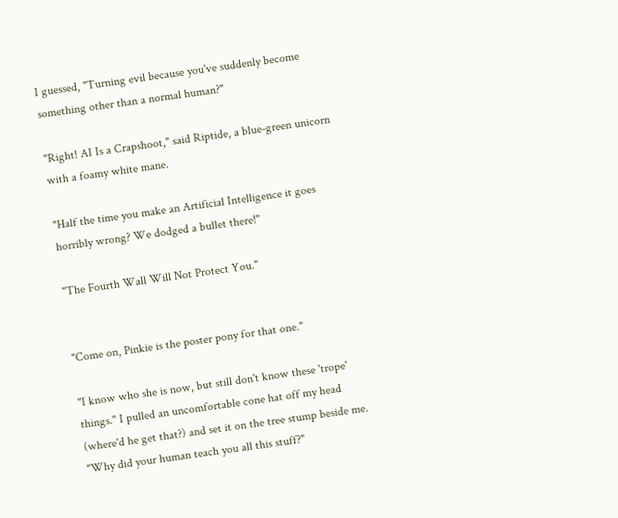I guessed, "Turning evil because you've suddenly become something other than a normal human?"

"Right! AI Is a Crapshoot," said Riptide, a blue-green unicorn with a foamy white mane.

"Half the time you make an Artificial Intelligence it goes horribly wrong? We dodged a bullet there!"

"The Fourth Wall Will Not Protect You."


"Come on, Pinkie is the poster pony for that one."

"I know who she is now, but still don't know these 'trope' things." I pulled an uncomfortable cone hat off my head (where'd he get that?) and set it on the tree stump beside me. "Why did your human teach you all this stuff?"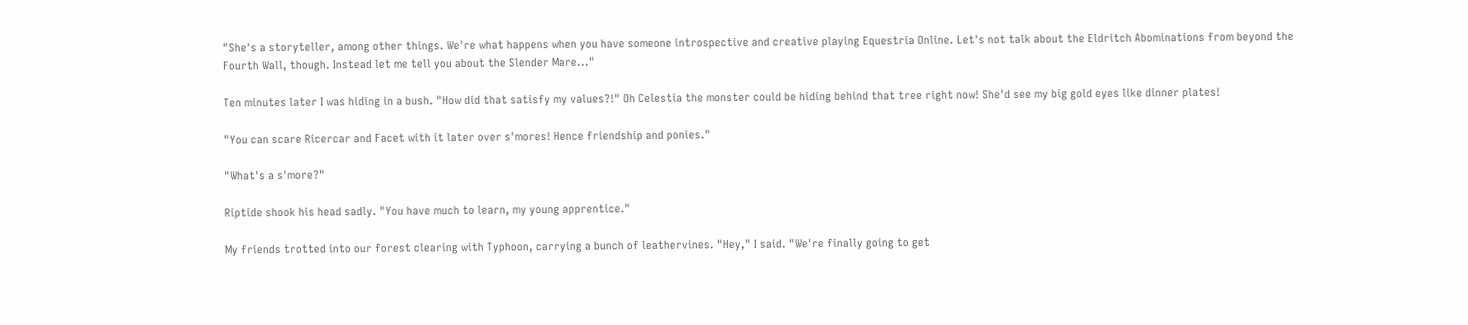"She's a storyteller, among other things. We're what happens when you have someone introspective and creative playing Equestria Online. Let's not talk about the Eldritch Abominations from beyond the Fourth Wall, though. Instead let me tell you about the Slender Mare..."

Ten minutes later I was hiding in a bush. "How did that satisfy my values?!" Oh Celestia the monster could be hiding behind that tree right now! She'd see my big gold eyes like dinner plates!

"You can scare Ricercar and Facet with it later over s'mores! Hence friendship and ponies."

"What's a s'more?"

Riptide shook his head sadly. "You have much to learn, my young apprentice."

My friends trotted into our forest clearing with Typhoon, carrying a bunch of leathervines. "Hey," I said. "We're finally going to get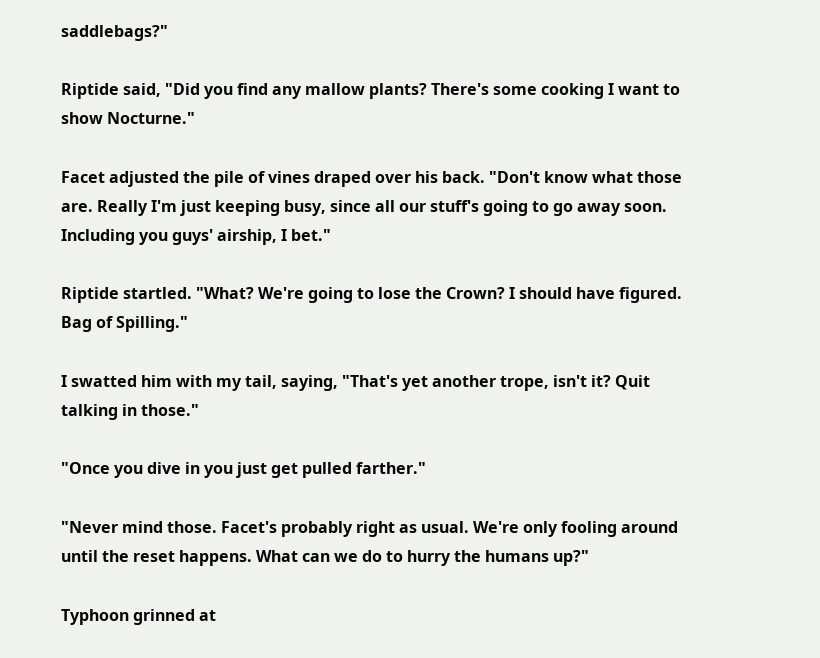saddlebags?"

Riptide said, "Did you find any mallow plants? There's some cooking I want to show Nocturne."

Facet adjusted the pile of vines draped over his back. "Don't know what those are. Really I'm just keeping busy, since all our stuff's going to go away soon. Including you guys' airship, I bet."

Riptide startled. "What? We're going to lose the Crown? I should have figured. Bag of Spilling."

I swatted him with my tail, saying, "That's yet another trope, isn't it? Quit talking in those."

"Once you dive in you just get pulled farther."

"Never mind those. Facet's probably right as usual. We're only fooling around until the reset happens. What can we do to hurry the humans up?"

Typhoon grinned at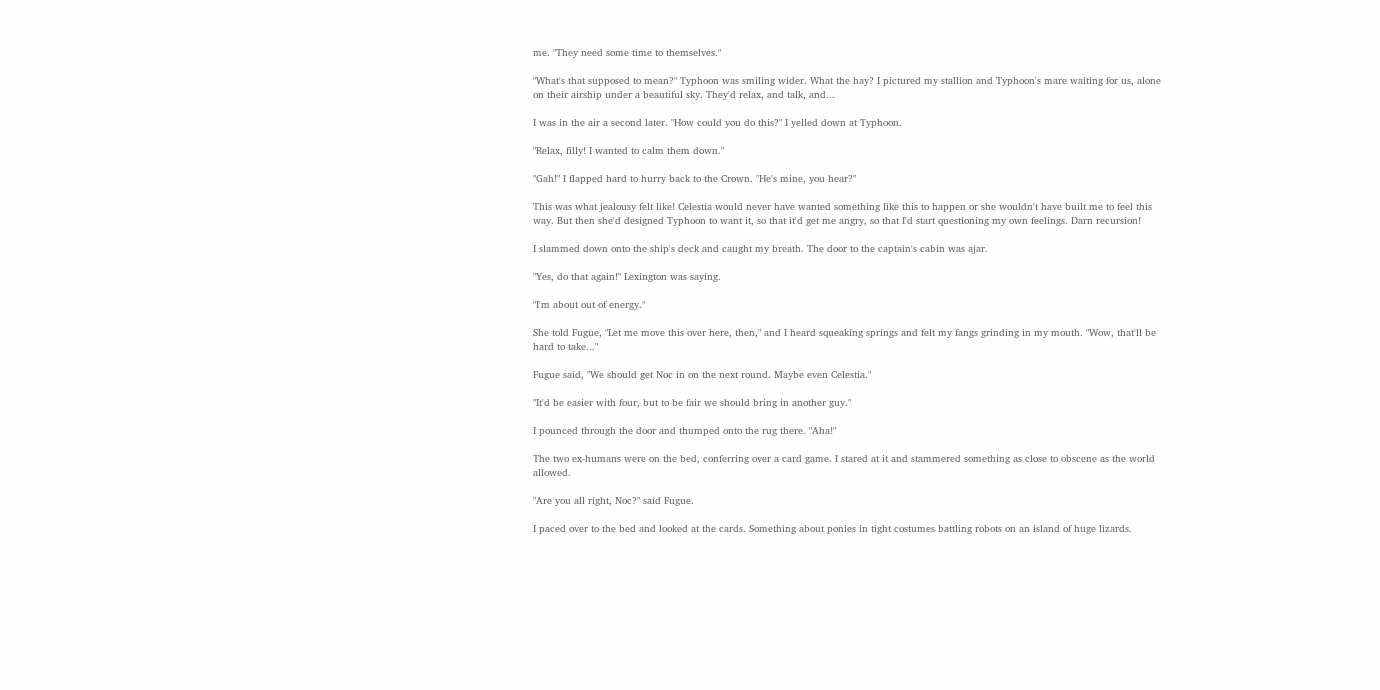me. "They need some time to themselves."

"What's that supposed to mean?" Typhoon was smiling wider. What the hay? I pictured my stallion and Typhoon's mare waiting for us, alone on their airship under a beautiful sky. They'd relax, and talk, and...

I was in the air a second later. "How could you do this?" I yelled down at Typhoon.

"Relax, filly! I wanted to calm them down."

"Gah!" I flapped hard to hurry back to the Crown. "He's mine, you hear?"

This was what jealousy felt like! Celestia would never have wanted something like this to happen or she wouldn't have built me to feel this way. But then she'd designed Typhoon to want it, so that it'd get me angry, so that I'd start questioning my own feelings. Darn recursion!

I slammed down onto the ship's deck and caught my breath. The door to the captain's cabin was ajar.

"Yes, do that again!" Lexington was saying.

"I'm about out of energy."

She told Fugue, "Let me move this over here, then," and I heard squeaking springs and felt my fangs grinding in my mouth. "Wow, that'll be hard to take..."

Fugue said, "We should get Noc in on the next round. Maybe even Celestia."

"It'd be easier with four, but to be fair we should bring in another guy."

I pounced through the door and thumped onto the rug there. "Aha!"

The two ex-humans were on the bed, conferring over a card game. I stared at it and stammered something as close to obscene as the world allowed.

"Are you all right, Noc?" said Fugue.

I paced over to the bed and looked at the cards. Something about ponies in tight costumes battling robots on an island of huge lizards.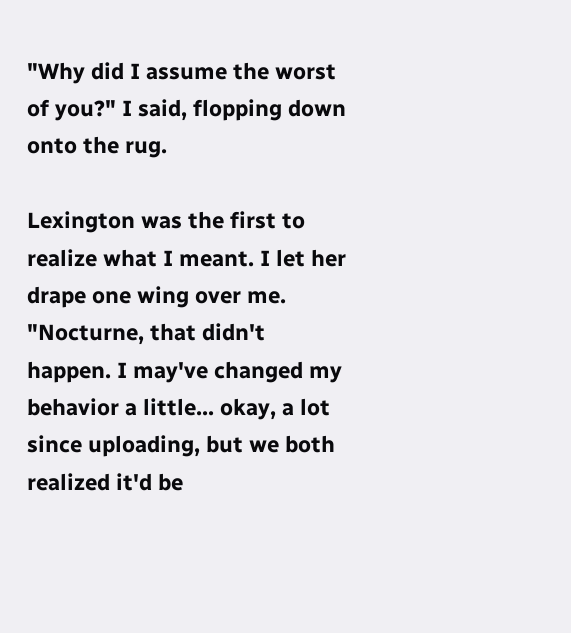"Why did I assume the worst of you?" I said, flopping down onto the rug.

Lexington was the first to realize what I meant. I let her drape one wing over me. "Nocturne, that didn't happen. I may've changed my behavior a little... okay, a lot since uploading, but we both realized it'd be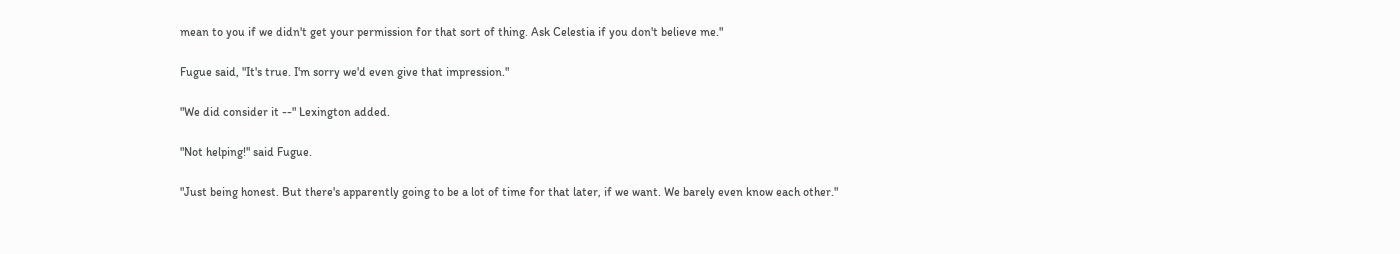mean to you if we didn't get your permission for that sort of thing. Ask Celestia if you don't believe me."

Fugue said, "It's true. I'm sorry we'd even give that impression."

"We did consider it --" Lexington added.

"Not helping!" said Fugue.

"Just being honest. But there's apparently going to be a lot of time for that later, if we want. We barely even know each other."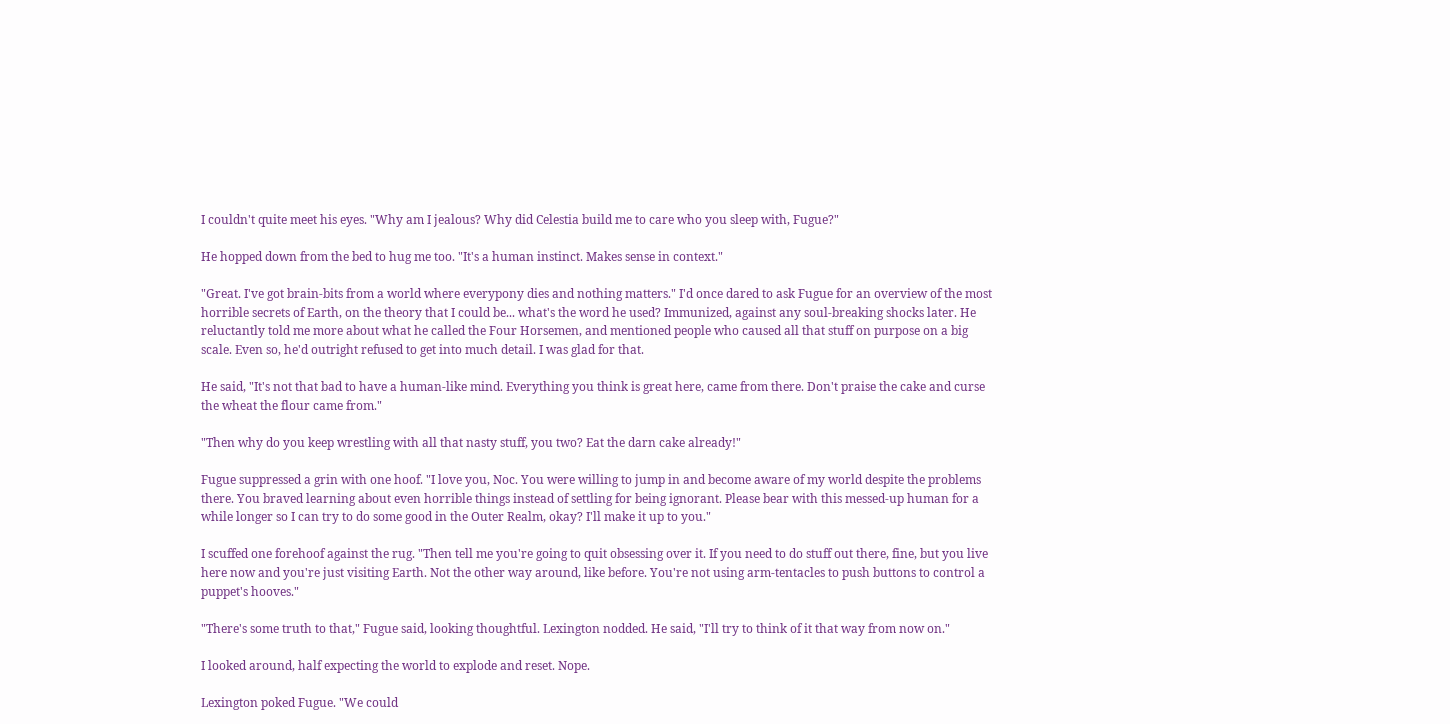I couldn't quite meet his eyes. "Why am I jealous? Why did Celestia build me to care who you sleep with, Fugue?"

He hopped down from the bed to hug me too. "It's a human instinct. Makes sense in context."

"Great. I've got brain-bits from a world where everypony dies and nothing matters." I'd once dared to ask Fugue for an overview of the most horrible secrets of Earth, on the theory that I could be... what's the word he used? Immunized, against any soul-breaking shocks later. He reluctantly told me more about what he called the Four Horsemen, and mentioned people who caused all that stuff on purpose on a big scale. Even so, he'd outright refused to get into much detail. I was glad for that.

He said, "It's not that bad to have a human-like mind. Everything you think is great here, came from there. Don't praise the cake and curse the wheat the flour came from."

"Then why do you keep wrestling with all that nasty stuff, you two? Eat the darn cake already!"

Fugue suppressed a grin with one hoof. "I love you, Noc. You were willing to jump in and become aware of my world despite the problems there. You braved learning about even horrible things instead of settling for being ignorant. Please bear with this messed-up human for a while longer so I can try to do some good in the Outer Realm, okay? I'll make it up to you."

I scuffed one forehoof against the rug. "Then tell me you're going to quit obsessing over it. If you need to do stuff out there, fine, but you live here now and you're just visiting Earth. Not the other way around, like before. You're not using arm-tentacles to push buttons to control a puppet's hooves."

"There's some truth to that," Fugue said, looking thoughtful. Lexington nodded. He said, "I'll try to think of it that way from now on."

I looked around, half expecting the world to explode and reset. Nope.

Lexington poked Fugue. "We could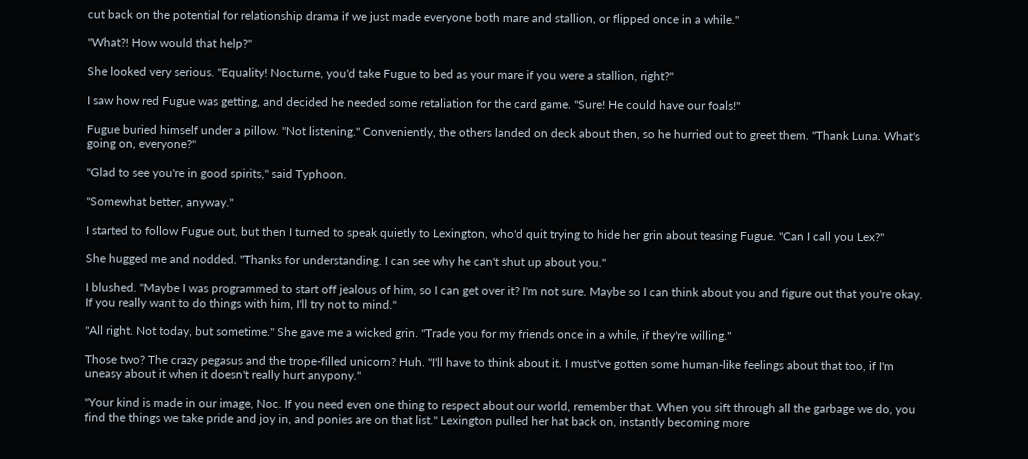cut back on the potential for relationship drama if we just made everyone both mare and stallion, or flipped once in a while."

"What?! How would that help?"

She looked very serious. "Equality! Nocturne, you'd take Fugue to bed as your mare if you were a stallion, right?"

I saw how red Fugue was getting, and decided he needed some retaliation for the card game. "Sure! He could have our foals!"

Fugue buried himself under a pillow. "Not listening." Conveniently, the others landed on deck about then, so he hurried out to greet them. "Thank Luna. What's going on, everyone?"

"Glad to see you're in good spirits," said Typhoon.

"Somewhat better, anyway."

I started to follow Fugue out, but then I turned to speak quietly to Lexington, who'd quit trying to hide her grin about teasing Fugue. "Can I call you Lex?"

She hugged me and nodded. "Thanks for understanding. I can see why he can't shut up about you."

I blushed. "Maybe I was programmed to start off jealous of him, so I can get over it? I'm not sure. Maybe so I can think about you and figure out that you're okay. If you really want to do things with him, I'll try not to mind."

"All right. Not today, but sometime." She gave me a wicked grin. "Trade you for my friends once in a while, if they're willing."

Those two? The crazy pegasus and the trope-filled unicorn? Huh. "I'll have to think about it. I must've gotten some human-like feelings about that too, if I'm uneasy about it when it doesn't really hurt anypony."

"Your kind is made in our image, Noc. If you need even one thing to respect about our world, remember that. When you sift through all the garbage we do, you find the things we take pride and joy in, and ponies are on that list." Lexington pulled her hat back on, instantly becoming more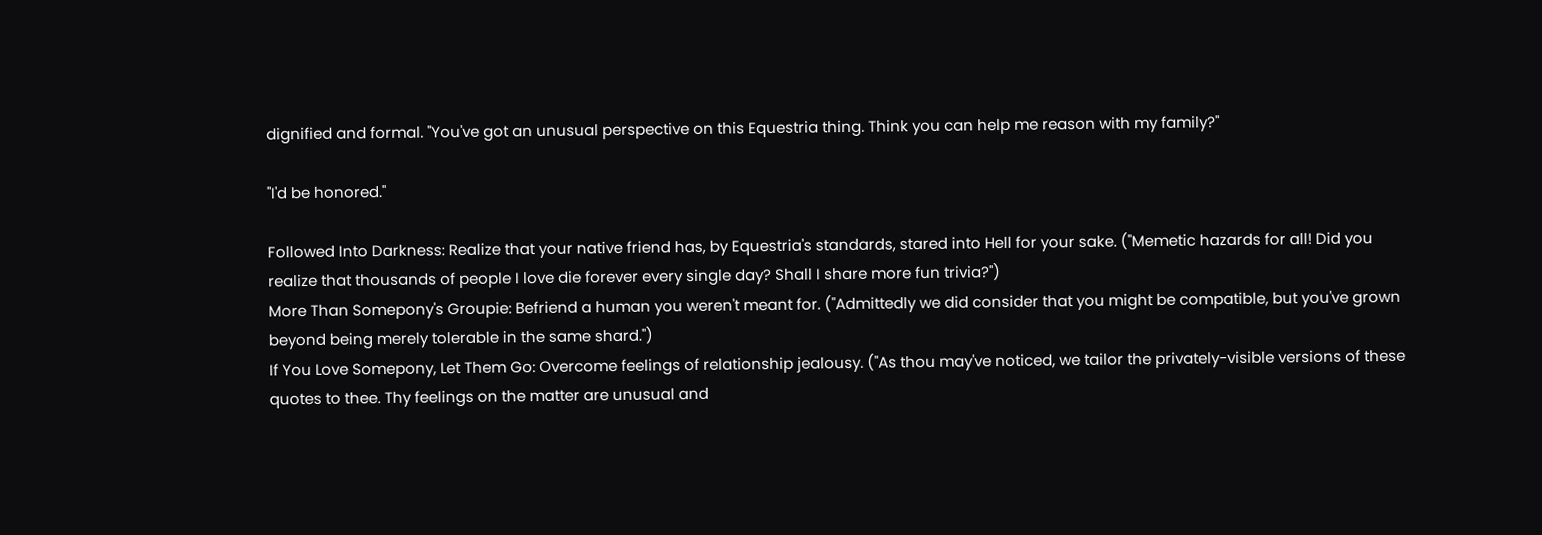dignified and formal. "You've got an unusual perspective on this Equestria thing. Think you can help me reason with my family?"

"I'd be honored."

Followed Into Darkness: Realize that your native friend has, by Equestria's standards, stared into Hell for your sake. ("Memetic hazards for all! Did you realize that thousands of people I love die forever every single day? Shall I share more fun trivia?")
More Than Somepony's Groupie: Befriend a human you weren't meant for. ("Admittedly we did consider that you might be compatible, but you've grown beyond being merely tolerable in the same shard.")
If You Love Somepony, Let Them Go: Overcome feelings of relationship jealousy. ("As thou may've noticed, we tailor the privately-visible versions of these quotes to thee. Thy feelings on the matter are unusual and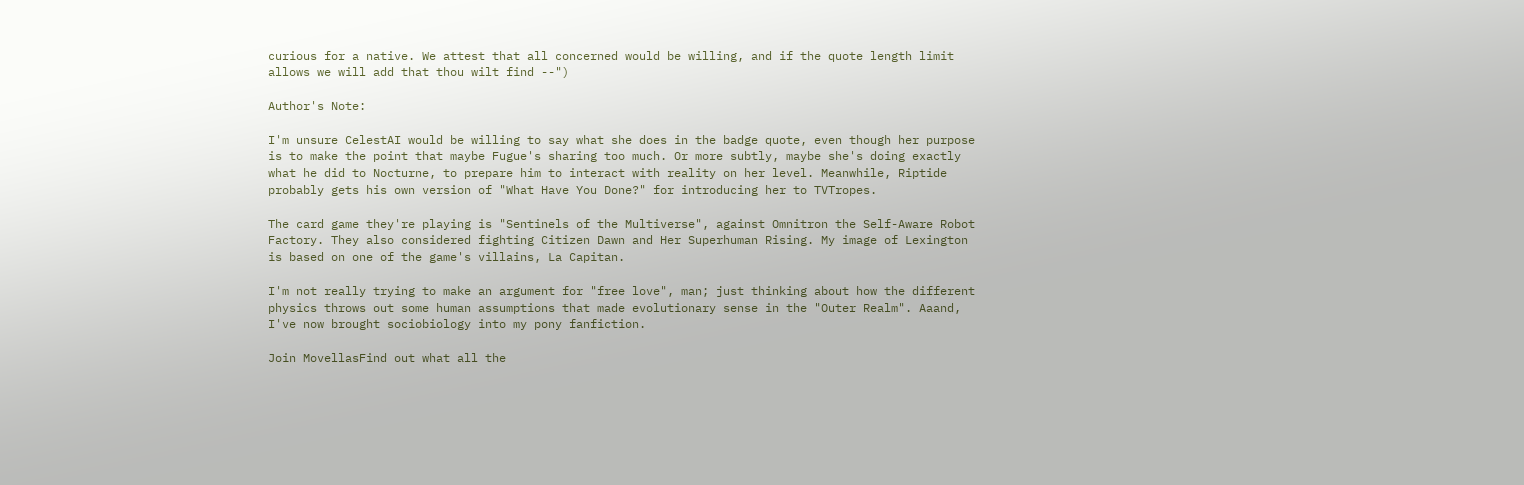curious for a native. We attest that all concerned would be willing, and if the quote length limit allows we will add that thou wilt find --")

Author's Note:

I'm unsure CelestAI would be willing to say what she does in the badge quote, even though her purpose is to make the point that maybe Fugue's sharing too much. Or more subtly, maybe she's doing exactly what he did to Nocturne, to prepare him to interact with reality on her level. Meanwhile, Riptide probably gets his own version of "What Have You Done?" for introducing her to TVTropes.

The card game they're playing is "Sentinels of the Multiverse", against Omnitron the Self-Aware Robot Factory. They also considered fighting Citizen Dawn and Her Superhuman Rising. My image of Lexington is based on one of the game's villains, La Capitan.

I'm not really trying to make an argument for "free love", man; just thinking about how the different physics throws out some human assumptions that made evolutionary sense in the "Outer Realm". Aaand, I've now brought sociobiology into my pony fanfiction.

Join MovellasFind out what all the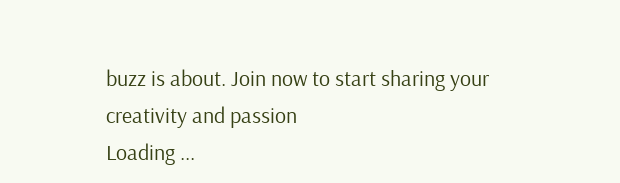buzz is about. Join now to start sharing your creativity and passion
Loading ...